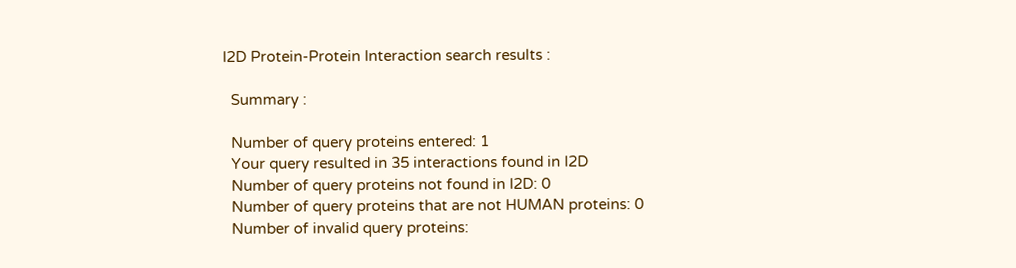I2D Protein-Protein Interaction search results :

  Summary :

  Number of query proteins entered: 1
  Your query resulted in 35 interactions found in I2D
  Number of query proteins not found in I2D: 0
  Number of query proteins that are not HUMAN proteins: 0
  Number of invalid query proteins: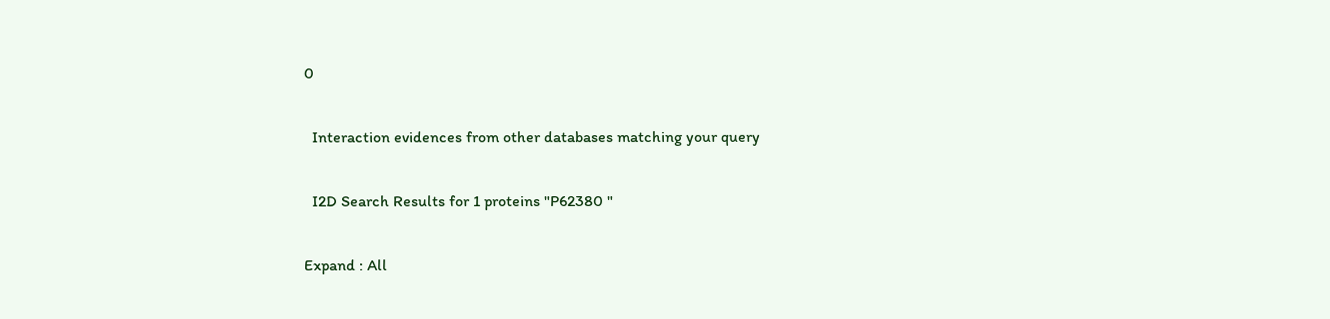0

  Interaction evidences from other databases matching your query

  I2D Search Results for 1 proteins "P62380 "

Expand : All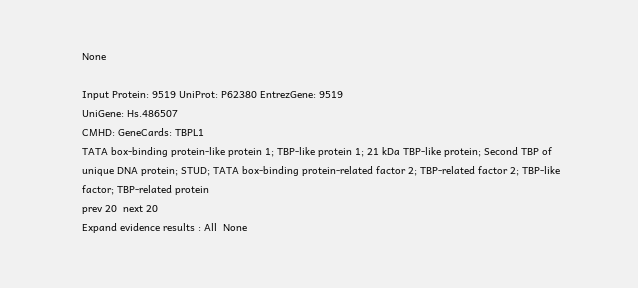None

Input Protein: 9519 UniProt: P62380 EntrezGene: 9519
UniGene: Hs.486507
CMHD: GeneCards: TBPL1
TATA box-binding protein-like protein 1; TBP-like protein 1; 21 kDa TBP-like protein; Second TBP of unique DNA protein; STUD; TATA box-binding protein-related factor 2; TBP-related factor 2; TBP-like factor; TBP-related protein
prev 20  next 20
Expand evidence results : All  None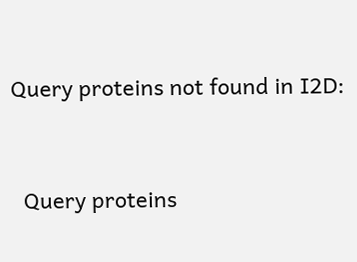Query proteins not found in I2D:


  Query proteins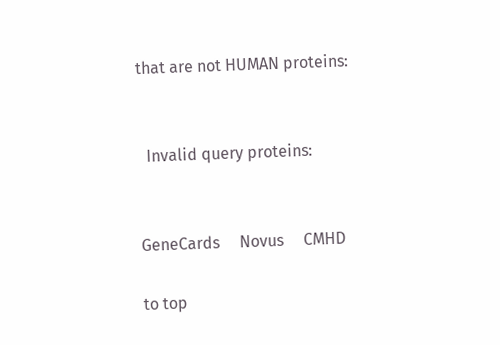that are not HUMAN proteins:


  Invalid query proteins:


GeneCards     Novus     CMHD

to top